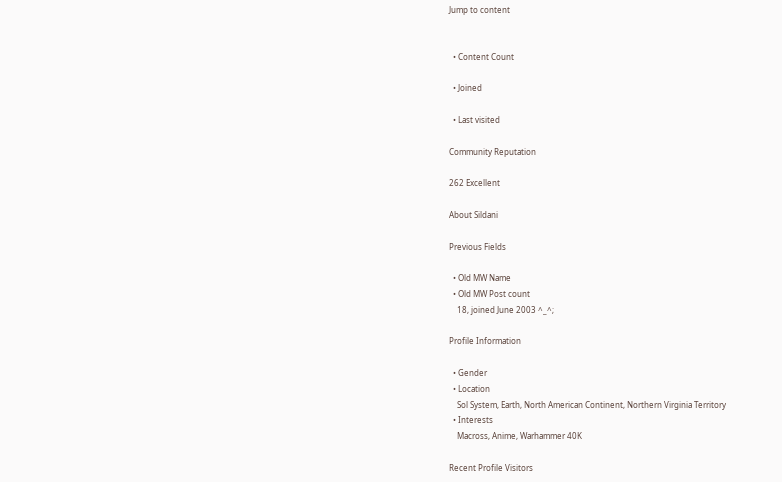Jump to content


  • Content Count

  • Joined

  • Last visited

Community Reputation

262 Excellent

About Sildani

Previous Fields

  • Old MW Name
  • Old MW Post count
    18, joined June 2003 ^_^;

Profile Information

  • Gender
  • Location
    Sol System, Earth, North American Continent, Northern Virginia Territory
  • Interests
    Macross, Anime, Warhammer 40K

Recent Profile Visitors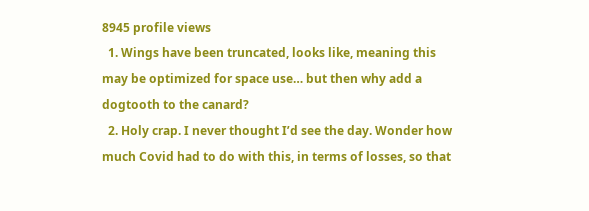8945 profile views
  1. Wings have been truncated, looks like, meaning this may be optimized for space use… but then why add a dogtooth to the canard?
  2. Holy crap. I never thought I’d see the day. Wonder how much Covid had to do with this, in terms of losses, so that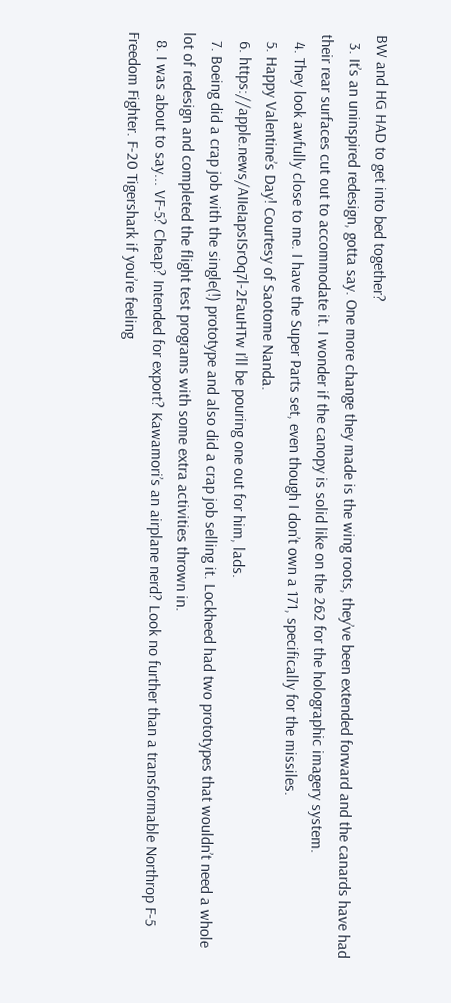BW and HG HAD to get into bed together?
  3. It’s an uninspired redesign, gotta say. One more change they made is the wing roots, they’ve been extended forward and the canards have had their rear surfaces cut out to accommodate it. I wonder if the canopy is solid like on the 262 for the holographic imagery system.
  4. They look awfully close to me. I have the Super Parts set, even though I don’t own a 171, specifically for the missiles.
  5. Happy Valentine’s Day! Courtesy of Saotome Nanda.
  6. https://apple.news/AIIeIapsISrOq7l-2FauHTw I’ll be pouring one out for him, lads.
  7. Boeing did a crap job with the single(!) prototype and also did a crap job selling it. Lockheed had two prototypes that wouldn’t need a whole lot of redesign and completed the flight test programs with some extra activities thrown in.
  8. I was about to say... VF-5? Cheap? Intended for export? Kawamori’s an airplane nerd? Look no further than a transformable Northrop F-5 Freedom Fighter. F-20 Tigershark if you’re feeling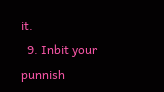it.
  9. Inbit your punnish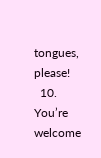tongues, please!
  10. You’re welcome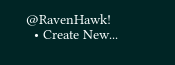@RavenHawk!
  • Create New...